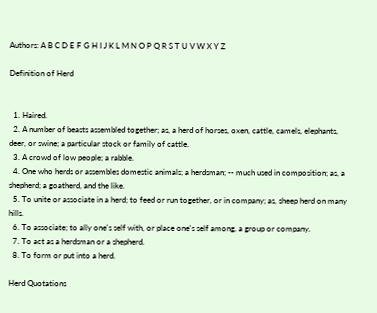Authors: A B C D E F G H I J K L M N O P Q R S T U V W X Y Z

Definition of Herd


  1. Haired.
  2. A number of beasts assembled together; as, a herd of horses, oxen, cattle, camels, elephants, deer, or swine; a particular stock or family of cattle.
  3. A crowd of low people; a rabble.
  4. One who herds or assembles domestic animals; a herdsman; -- much used in composition; as, a shepherd; a goatherd, and the like.
  5. To unite or associate in a herd; to feed or run together, or in company; as, sheep herd on many hills.
  6. To associate; to ally one's self with, or place one's self among, a group or company.
  7. To act as a herdsman or a shepherd.
  8. To form or put into a herd.

Herd Quotations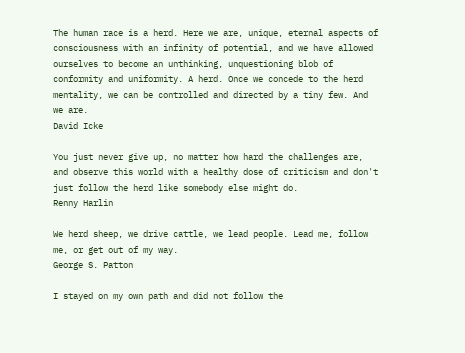The human race is a herd. Here we are, unique, eternal aspects of consciousness with an infinity of potential, and we have allowed ourselves to become an unthinking, unquestioning blob of conformity and uniformity. A herd. Once we concede to the herd mentality, we can be controlled and directed by a tiny few. And we are.
David Icke

You just never give up, no matter how hard the challenges are, and observe this world with a healthy dose of criticism and don't just follow the herd like somebody else might do.
Renny Harlin

We herd sheep, we drive cattle, we lead people. Lead me, follow me, or get out of my way.
George S. Patton

I stayed on my own path and did not follow the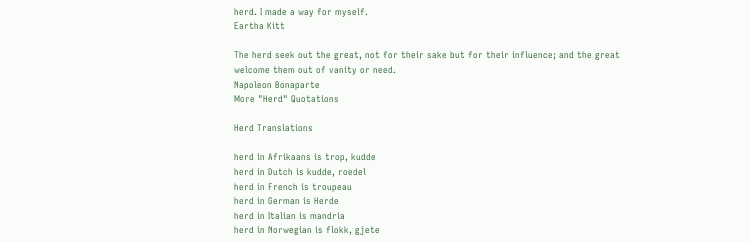herd. I made a way for myself.
Eartha Kitt

The herd seek out the great, not for their sake but for their influence; and the great welcome them out of vanity or need.
Napoleon Bonaparte
More "Herd" Quotations

Herd Translations

herd in Afrikaans is trop, kudde
herd in Dutch is kudde, roedel
herd in French is troupeau
herd in German is Herde
herd in Italian is mandria
herd in Norwegian is flokk, gjete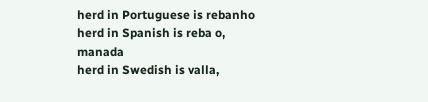herd in Portuguese is rebanho
herd in Spanish is reba o, manada
herd in Swedish is valla,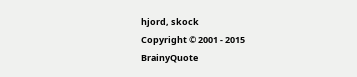hjord, skock
Copyright © 2001 - 2015 BrainyQuote